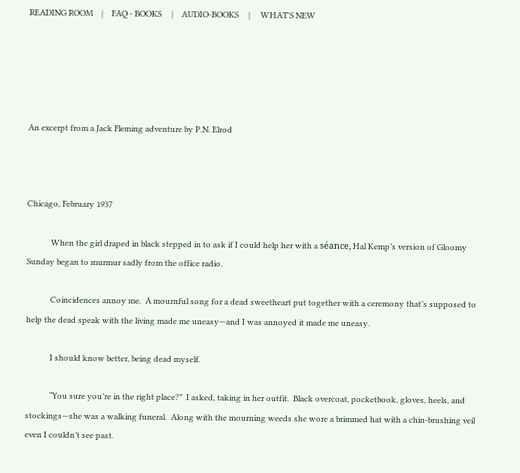READING ROOM    |    FAQ - BOOKS     |    AUDIO-BOOKS     |     WHAT'S NEW





An excerpt from a Jack Fleming adventure by P.N. Elrod



Chicago, February 1937

            When the girl draped in black stepped in to ask if I could help her with a séance, Hal Kemp’s version of Gloomy Sunday began to murmur sadly from the office radio.

            Coincidences annoy me.  A mournful song for a dead sweetheart put together with a ceremony that’s supposed to help the dead speak with the living made me uneasy—and I was annoyed it made me uneasy.

            I should know better, being dead myself.

            “You sure you’re in the right place?”  I asked, taking in her outfit.  Black overcoat, pocketbook, gloves, heels, and stockings—she was a walking funeral.  Along with the mourning weeds she wore a brimmed hat with a chin-brushing veil even I couldn’t see past.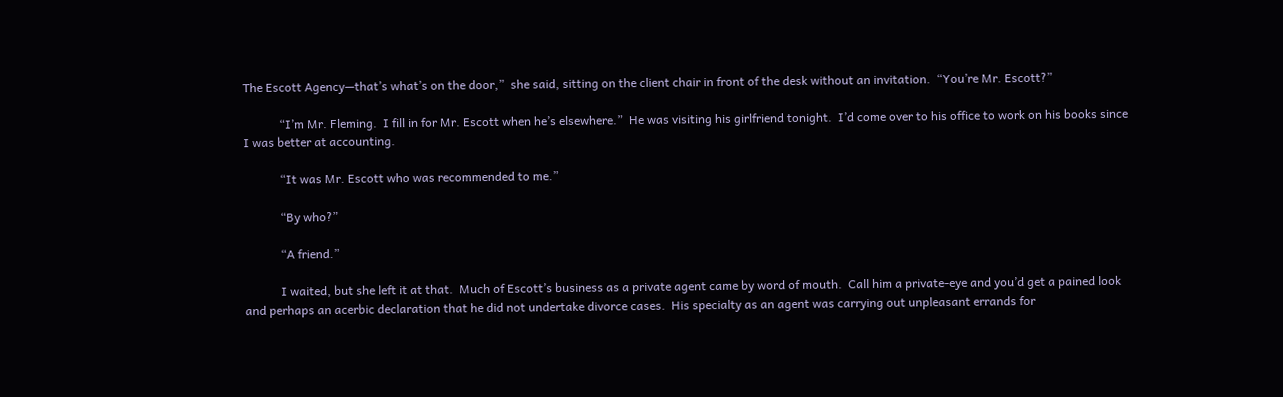The Escott Agency—that’s what’s on the door,”  she said, sitting on the client chair in front of the desk without an invitation.  “You’re Mr. Escott?”

            “I’m Mr. Fleming.  I fill in for Mr. Escott when he’s elsewhere.”  He was visiting his girlfriend tonight.  I’d come over to his office to work on his books since I was better at accounting.

            “It was Mr. Escott who was recommended to me.”

            “By who?”

            “A friend.”

            I waited, but she left it at that.  Much of Escott’s business as a private agent came by word of mouth.  Call him a private-eye and you’d get a pained look and perhaps an acerbic declaration that he did not undertake divorce cases.  His specialty as an agent was carrying out unpleasant errands for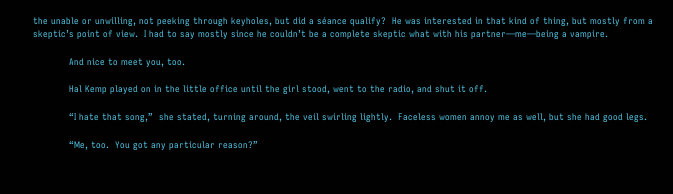the unable or unwilling, not peeking through keyholes, but did a séance qualify?  He was interested in that kind of thing, but mostly from a skeptic’s point of view.  I had to say mostly since he couldn’t be a complete skeptic what with his partner—me—being a vampire.

            And nice to meet you, too.

            Hal Kemp played on in the little office until the girl stood, went to the radio, and shut it off.

            “I hate that song,”  she stated, turning around, the veil swirling lightly.  Faceless women annoy me as well, but she had good legs.

            “Me, too.  You got any particular reason?”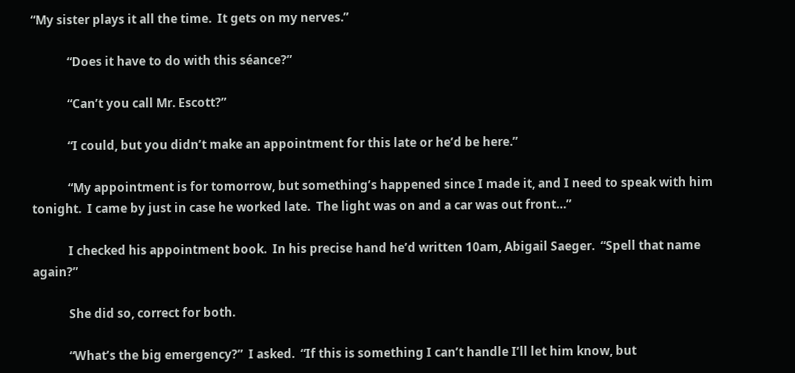“My sister plays it all the time.  It gets on my nerves.”

            “Does it have to do with this séance?”

            “Can’t you call Mr. Escott?”

            “I could, but you didn’t make an appointment for this late or he’d be here.”

            “My appointment is for tomorrow, but something’s happened since I made it, and I need to speak with him tonight.  I came by just in case he worked late.  The light was on and a car was out front…”

            I checked his appointment book.  In his precise hand he’d written 10am, Abigail Saeger.  “Spell that name again?”

            She did so, correct for both.

            “What’s the big emergency?”  I asked.  “If this is something I can’t handle I’ll let him know, but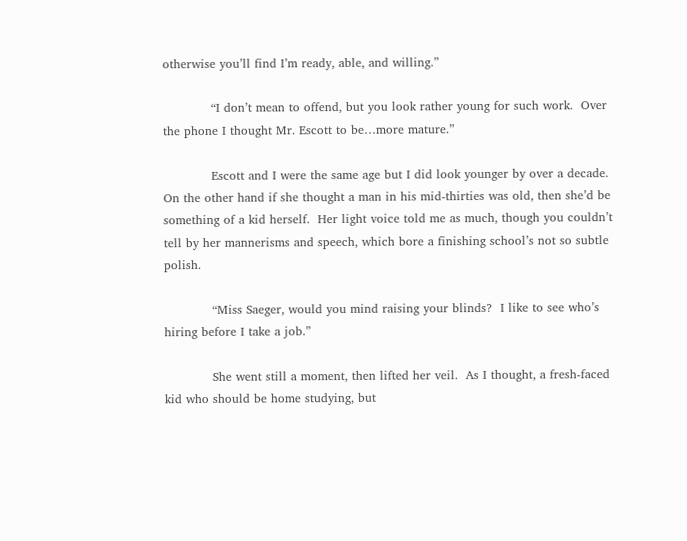otherwise you’ll find I’m ready, able, and willing.”

            “I don’t mean to offend, but you look rather young for such work.  Over the phone I thought Mr. Escott to be…more mature.”

            Escott and I were the same age but I did look younger by over a decade.  On the other hand if she thought a man in his mid-thirties was old, then she’d be something of a kid herself.  Her light voice told me as much, though you couldn’t tell by her mannerisms and speech, which bore a finishing school’s not so subtle polish.

            “Miss Saeger, would you mind raising your blinds?  I like to see who’s hiring before I take a job.”

            She went still a moment, then lifted her veil.  As I thought, a fresh-faced kid who should be home studying, but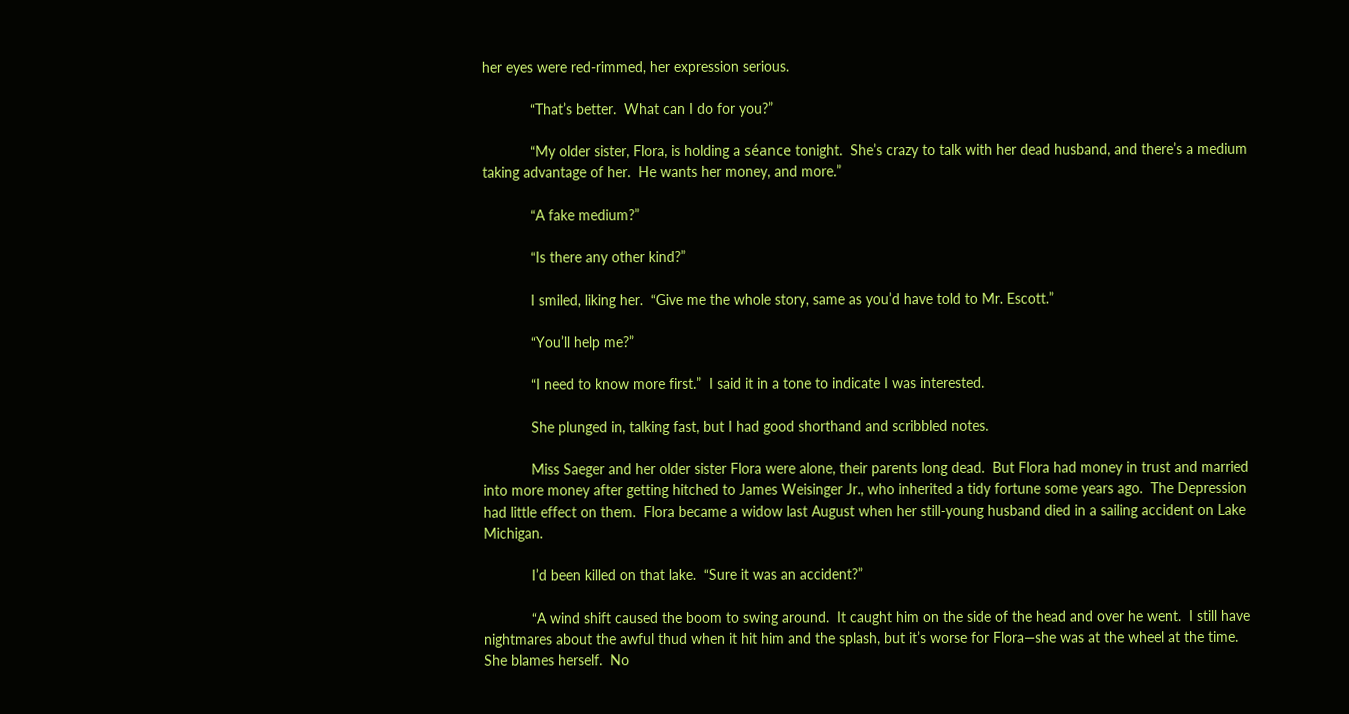her eyes were red-rimmed, her expression serious.

            “That’s better.  What can I do for you?”

            “My older sister, Flora, is holding a séance tonight.  She’s crazy to talk with her dead husband, and there’s a medium taking advantage of her.  He wants her money, and more.”

            “A fake medium?”

            “Is there any other kind?”

            I smiled, liking her.  “Give me the whole story, same as you’d have told to Mr. Escott.”

            “You’ll help me?”

            “I need to know more first.”  I said it in a tone to indicate I was interested.

            She plunged in, talking fast, but I had good shorthand and scribbled notes.

            Miss Saeger and her older sister Flora were alone, their parents long dead.  But Flora had money in trust and married into more money after getting hitched to James Weisinger Jr., who inherited a tidy fortune some years ago.  The Depression had little effect on them.  Flora became a widow last August when her still-young husband died in a sailing accident on Lake Michigan.

            I’d been killed on that lake.  “Sure it was an accident?”

            “A wind shift caused the boom to swing around.  It caught him on the side of the head and over he went.  I still have nightmares about the awful thud when it hit him and the splash, but it’s worse for Flora—she was at the wheel at the time.  She blames herself.  No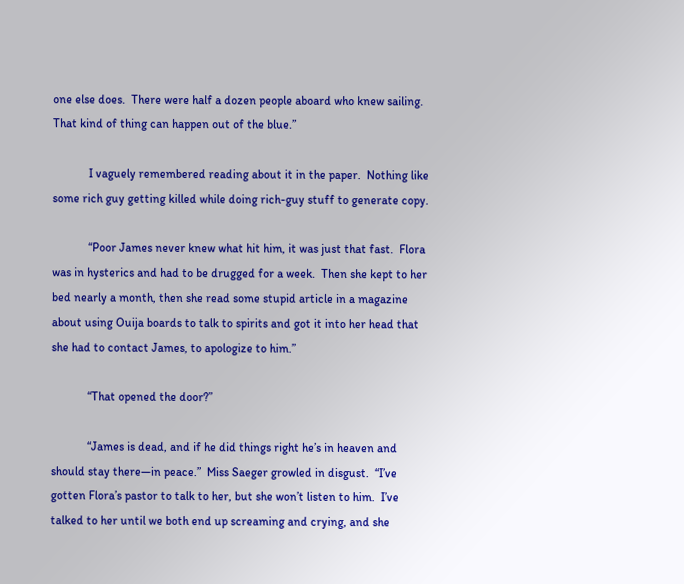one else does.  There were half a dozen people aboard who knew sailing.  That kind of thing can happen out of the blue.”

            I vaguely remembered reading about it in the paper.  Nothing like some rich guy getting killed while doing rich-guy stuff to generate copy.

            “Poor James never knew what hit him, it was just that fast.  Flora was in hysterics and had to be drugged for a week.  Then she kept to her bed nearly a month, then she read some stupid article in a magazine about using Ouija boards to talk to spirits and got it into her head that she had to contact James, to apologize to him.”

            “That opened the door?”

            “James is dead, and if he did things right he’s in heaven and should stay there—in peace.”  Miss Saeger growled in disgust.  “I’ve gotten Flora’s pastor to talk to her, but she won’t listen to him.  I’ve talked to her until we both end up screaming and crying, and she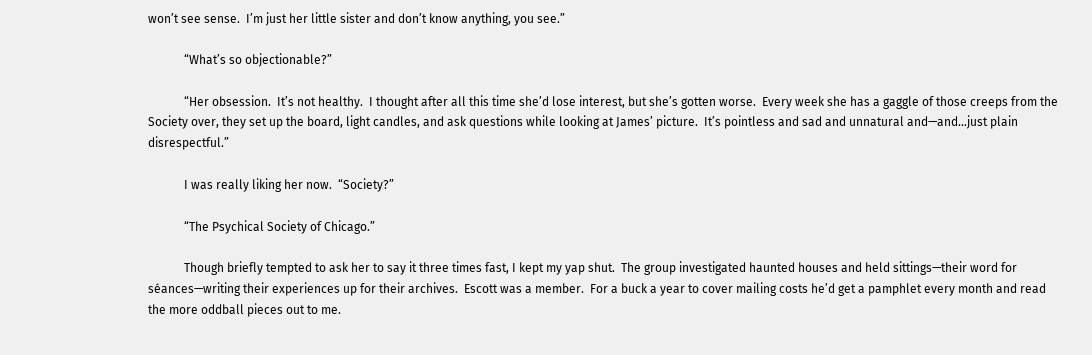won’t see sense.  I’m just her little sister and don’t know anything, you see.”

            “What’s so objectionable?”

            “Her obsession.  It’s not healthy.  I thought after all this time she’d lose interest, but she’s gotten worse.  Every week she has a gaggle of those creeps from the Society over, they set up the board, light candles, and ask questions while looking at James’ picture.  It’s pointless and sad and unnatural and—and…just plain disrespectful.”

            I was really liking her now.  “Society?”

            “The Psychical Society of Chicago.”

            Though briefly tempted to ask her to say it three times fast, I kept my yap shut.  The group investigated haunted houses and held sittings—their word for séances—writing their experiences up for their archives.  Escott was a member.  For a buck a year to cover mailing costs he’d get a pamphlet every month and read the more oddball pieces out to me.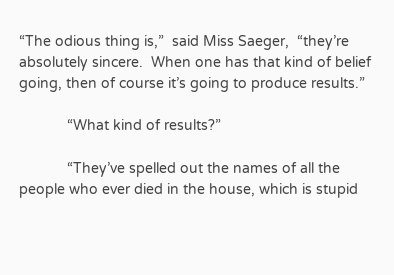“The odious thing is,”  said Miss Saeger,  “they’re absolutely sincere.  When one has that kind of belief going, then of course it’s going to produce results.”

            “What kind of results?”

            “They’ve spelled out the names of all the people who ever died in the house, which is stupid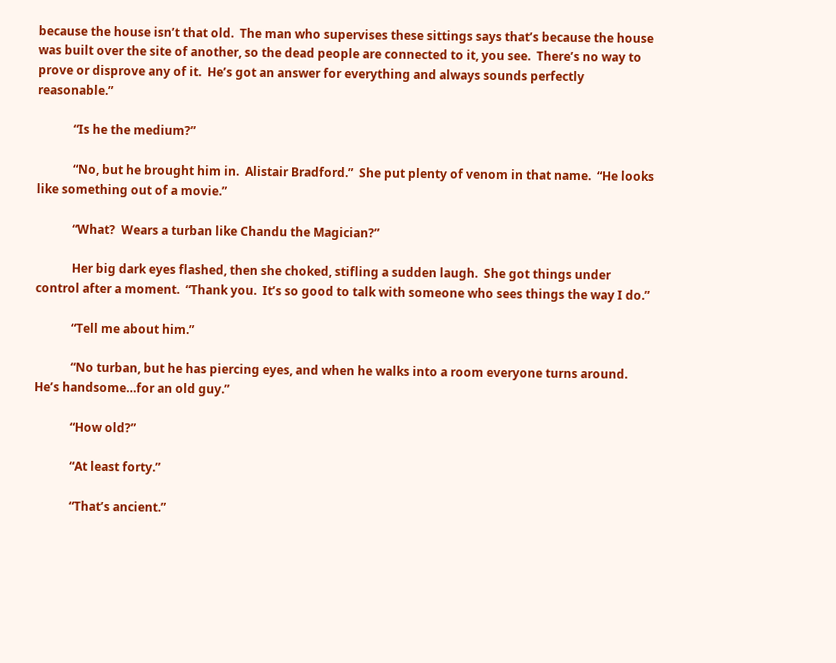because the house isn’t that old.  The man who supervises these sittings says that’s because the house was built over the site of another, so the dead people are connected to it, you see.  There’s no way to prove or disprove any of it.  He’s got an answer for everything and always sounds perfectly reasonable.”

            “Is he the medium?”

            “No, but he brought him in.  Alistair Bradford.”  She put plenty of venom in that name.  “He looks like something out of a movie.”

            “What?  Wears a turban like Chandu the Magician?”

            Her big dark eyes flashed, then she choked, stifling a sudden laugh.  She got things under control after a moment.  “Thank you.  It’s so good to talk with someone who sees things the way I do.”

            “Tell me about him.”

            “No turban, but he has piercing eyes, and when he walks into a room everyone turns around.  He’s handsome…for an old guy.”

            “How old?”

            “At least forty.”

            “That’s ancient.”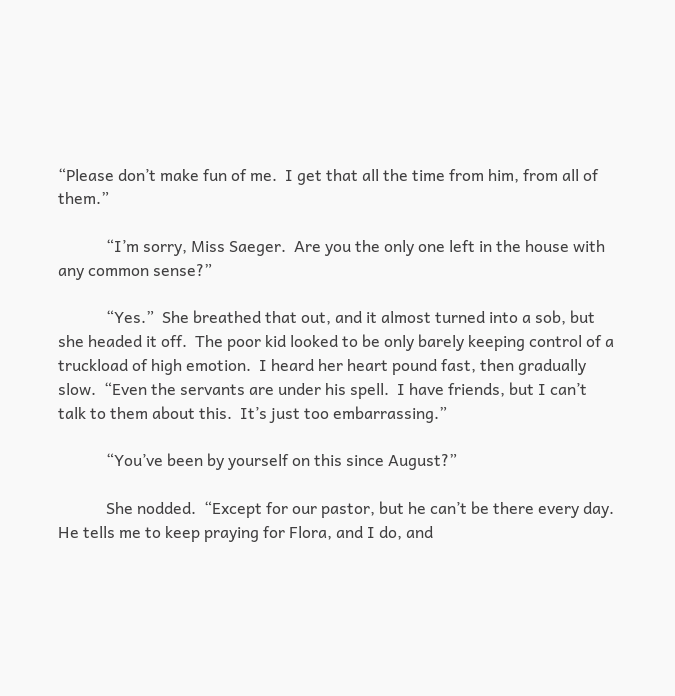“Please don’t make fun of me.  I get that all the time from him, from all of them.”

            “I’m sorry, Miss Saeger.  Are you the only one left in the house with any common sense?”

            “Yes.”  She breathed that out, and it almost turned into a sob, but she headed it off.  The poor kid looked to be only barely keeping control of a truckload of high emotion.  I heard her heart pound fast, then gradually slow.  “Even the servants are under his spell.  I have friends, but I can’t talk to them about this.  It’s just too embarrassing.”

            “You’ve been by yourself on this since August?”

            She nodded.  “Except for our pastor, but he can’t be there every day.  He tells me to keep praying for Flora, and I do, and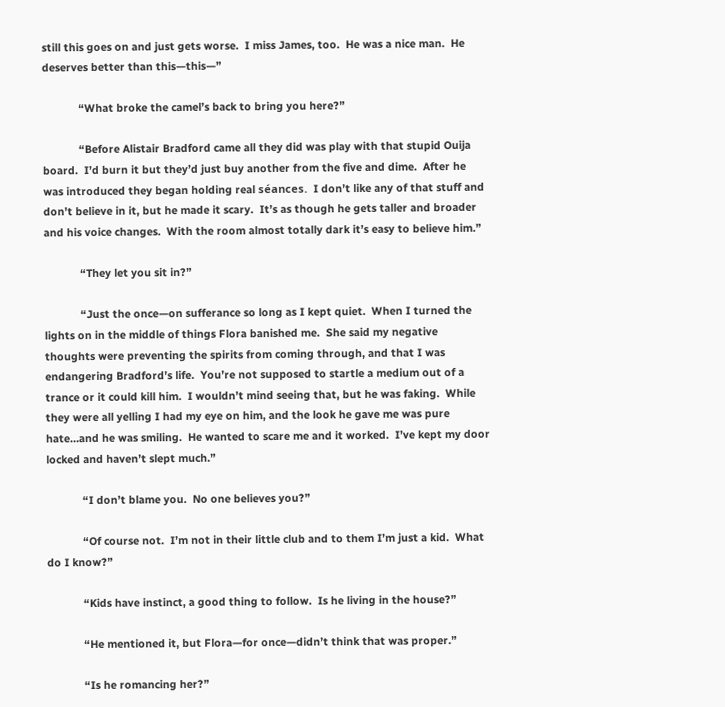still this goes on and just gets worse.  I miss James, too.  He was a nice man.  He deserves better than this—this—”

            “What broke the camel’s back to bring you here?”

            “Before Alistair Bradford came all they did was play with that stupid Ouija board.  I’d burn it but they’d just buy another from the five and dime.  After he was introduced they began holding real séances.  I don’t like any of that stuff and don’t believe in it, but he made it scary.  It’s as though he gets taller and broader and his voice changes.  With the room almost totally dark it’s easy to believe him.”

            “They let you sit in?”

            “Just the once—on sufferance so long as I kept quiet.  When I turned the lights on in the middle of things Flora banished me.  She said my negative thoughts were preventing the spirits from coming through, and that I was endangering Bradford’s life.  You’re not supposed to startle a medium out of a trance or it could kill him.  I wouldn’t mind seeing that, but he was faking.  While they were all yelling I had my eye on him, and the look he gave me was pure hate…and he was smiling.  He wanted to scare me and it worked.  I’ve kept my door locked and haven’t slept much.”

            “I don’t blame you.  No one believes you?”

            “Of course not.  I’m not in their little club and to them I’m just a kid.  What do I know?”

            “Kids have instinct, a good thing to follow.  Is he living in the house?”

            “He mentioned it, but Flora—for once—didn’t think that was proper.”

            “Is he romancing her?”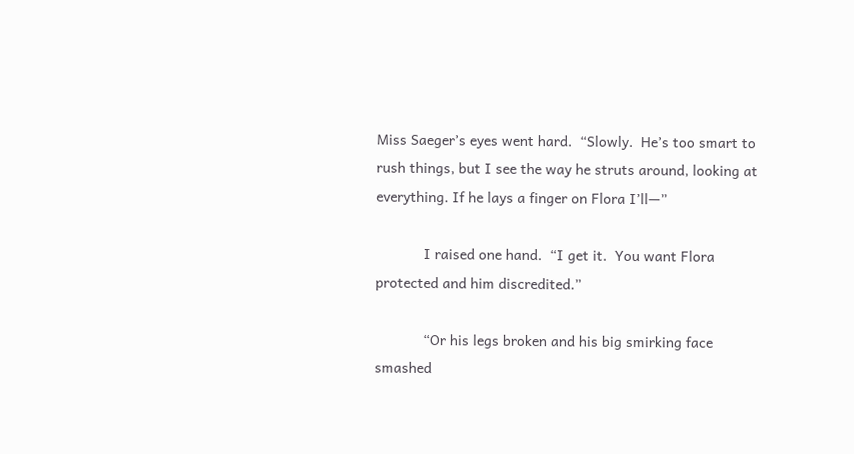Miss Saeger’s eyes went hard.  “Slowly.  He’s too smart to rush things, but I see the way he struts around, looking at everything. If he lays a finger on Flora I’ll—”

            I raised one hand.  “I get it.  You want Flora protected and him discredited.”

            “Or his legs broken and his big smirking face smashed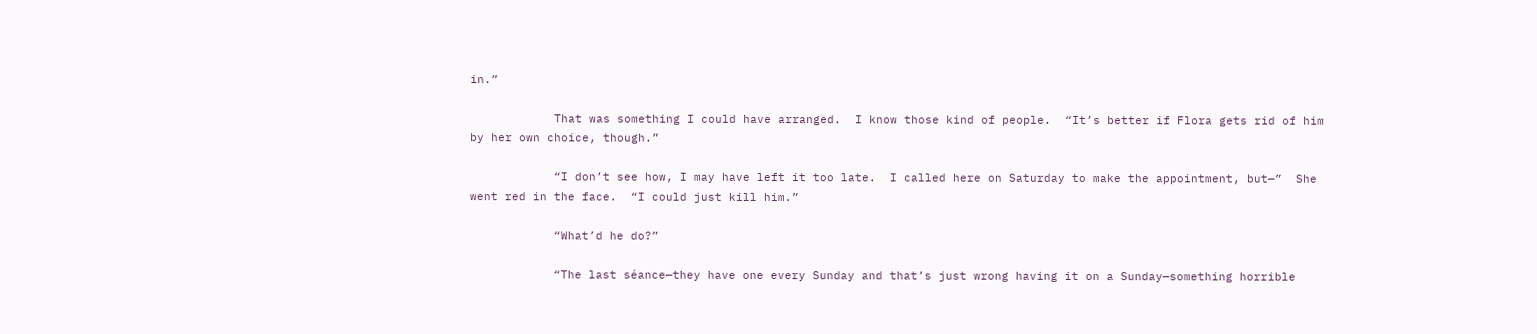in.”

            That was something I could have arranged.  I know those kind of people.  “It’s better if Flora gets rid of him by her own choice, though.”

            “I don’t see how, I may have left it too late.  I called here on Saturday to make the appointment, but—”  She went red in the face.  “I could just kill him.”

            “What’d he do?”

            “The last séance—they have one every Sunday and that’s just wrong having it on a Sunday—something horrible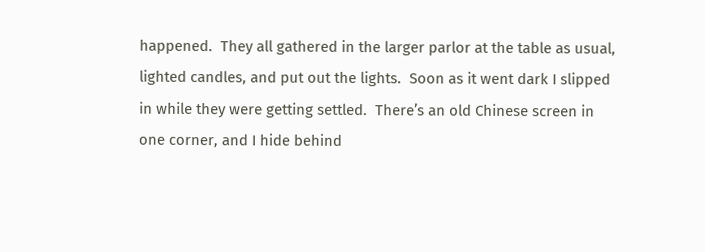happened.  They all gathered in the larger parlor at the table as usual, lighted candles, and put out the lights.  Soon as it went dark I slipped in while they were getting settled.  There’s an old Chinese screen in one corner, and I hide behind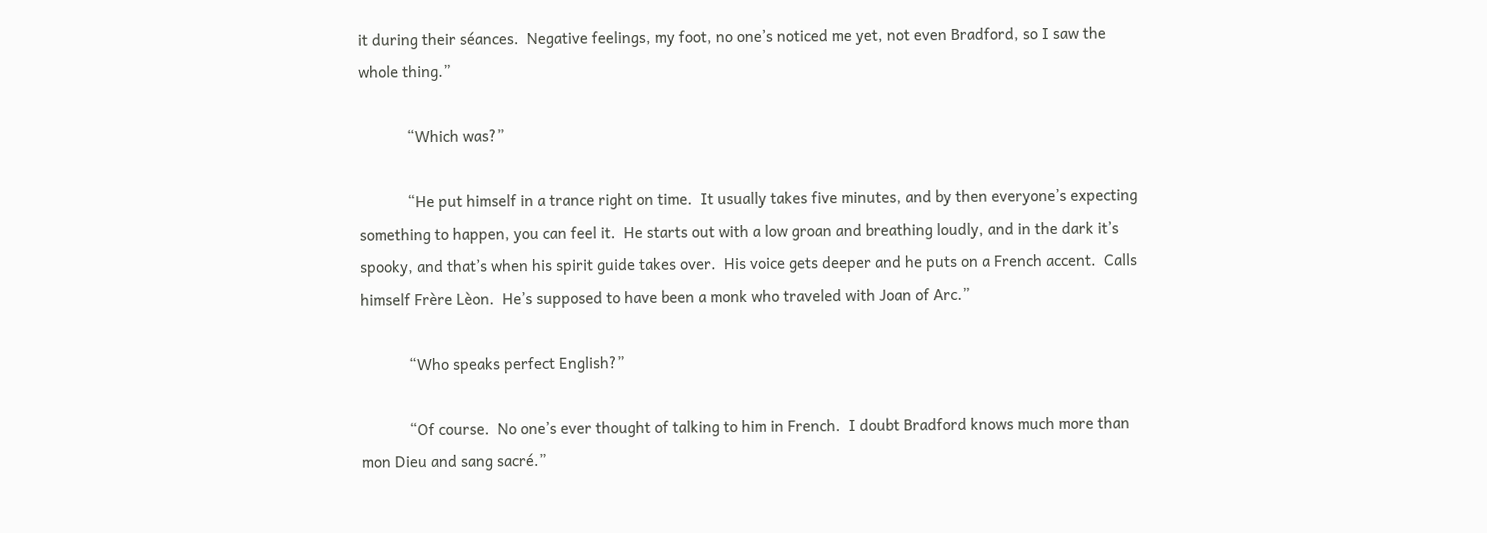it during their séances.  Negative feelings, my foot, no one’s noticed me yet, not even Bradford, so I saw the whole thing.”

            “Which was?”

            “He put himself in a trance right on time.  It usually takes five minutes, and by then everyone’s expecting something to happen, you can feel it.  He starts out with a low groan and breathing loudly, and in the dark it’s spooky, and that’s when his spirit guide takes over.  His voice gets deeper and he puts on a French accent.  Calls himself Frère Lèon.  He’s supposed to have been a monk who traveled with Joan of Arc.”

            “Who speaks perfect English?”

            “Of course.  No one’s ever thought of talking to him in French.  I doubt Bradford knows much more than mon Dieu and sang sacré.”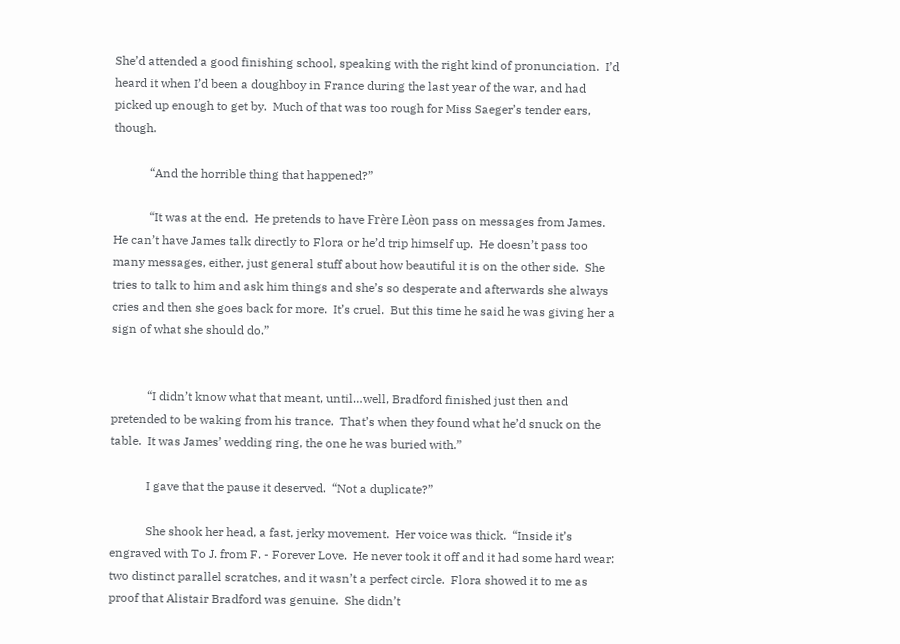She’d attended a good finishing school, speaking with the right kind of pronunciation.  I’d heard it when I’d been a doughboy in France during the last year of the war, and had picked up enough to get by.  Much of that was too rough for Miss Saeger’s tender ears, though.

            “And the horrible thing that happened?”

            “It was at the end.  He pretends to have Frère Lèon pass on messages from James.  He can’t have James talk directly to Flora or he’d trip himself up.  He doesn’t pass too many messages, either, just general stuff about how beautiful it is on the other side.  She tries to talk to him and ask him things and she’s so desperate and afterwards she always cries and then she goes back for more.  It’s cruel.  But this time he said he was giving her a sign of what she should do.”


            “I didn’t know what that meant, until…well, Bradford finished just then and pretended to be waking from his trance.  That’s when they found what he’d snuck on the table.  It was James’ wedding ring, the one he was buried with.”

            I gave that the pause it deserved.  “Not a duplicate?”

            She shook her head, a fast, jerky movement.  Her voice was thick.  “Inside it’s engraved with To J. from F. - Forever Love.  He never took it off and it had some hard wear: two distinct parallel scratches, and it wasn’t a perfect circle.  Flora showed it to me as proof that Alistair Bradford was genuine.  She didn’t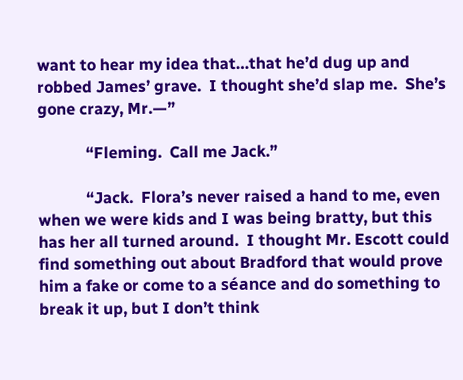want to hear my idea that…that he’d dug up and robbed James’ grave.  I thought she’d slap me.  She’s gone crazy, Mr.—”

            “Fleming.  Call me Jack.”

            “Jack.  Flora’s never raised a hand to me, even when we were kids and I was being bratty, but this has her all turned around.  I thought Mr. Escott could find something out about Bradford that would prove him a fake or come to a séance and do something to break it up, but I don’t think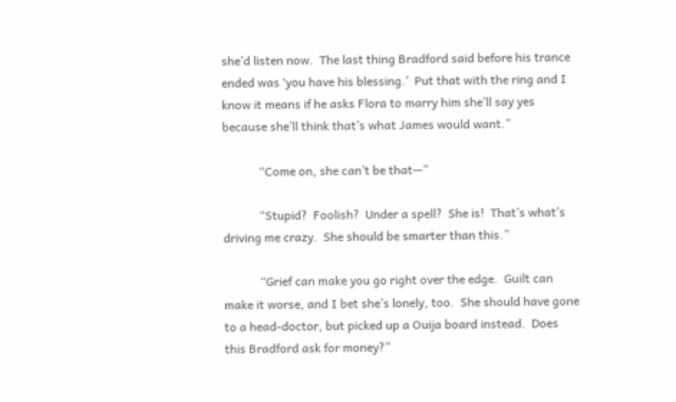she’d listen now.  The last thing Bradford said before his trance ended was ‘you have his blessing.’  Put that with the ring and I know it means if he asks Flora to marry him she’ll say yes because she’ll think that’s what James would want.”

            “Come on, she can’t be that—”

            “Stupid?  Foolish?  Under a spell?  She is!  That’s what’s driving me crazy.  She should be smarter than this.”

            “Grief can make you go right over the edge.  Guilt can make it worse, and I bet she’s lonely, too.  She should have gone to a head-doctor, but picked up a Ouija board instead.  Does this Bradford ask for money?”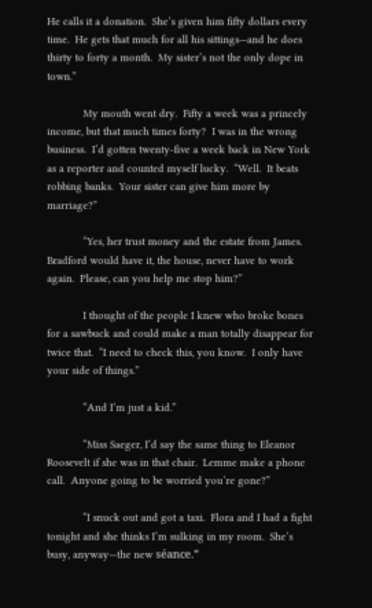He calls it a donation.  She’s given him fifty dollars every time.  He gets that much for all his sittings—and he does thirty to forty a month.  My sister’s not the only dope in town.”

            My mouth went dry.  Fifty a week was a princely income, but that much times forty?  I was in the wrong business.  I’d gotten twenty-five a week back in New York as a reporter and counted myself lucky.  “Well.  It beats robbing banks.  Your sister can give him more by marriage?”

            “Yes, her trust money and the estate from James.  Bradford would have it, the house, never have to work again.  Please, can you help me stop him?”

            I thought of the people I knew who broke bones for a sawbuck and could make a man totally disappear for twice that.  “I need to check this, you know.  I only have your side of things.”

            “And I’m just a kid.”

            “Miss Saeger, I’d say the same thing to Eleanor Roosevelt if she was in that chair.  Lemme make a phone call.  Anyone going to be worried you’re gone?”

            “I snuck out and got a taxi.  Flora and I had a fight tonight and she thinks I’m sulking in my room.  She’s busy, anyway—the new séance.”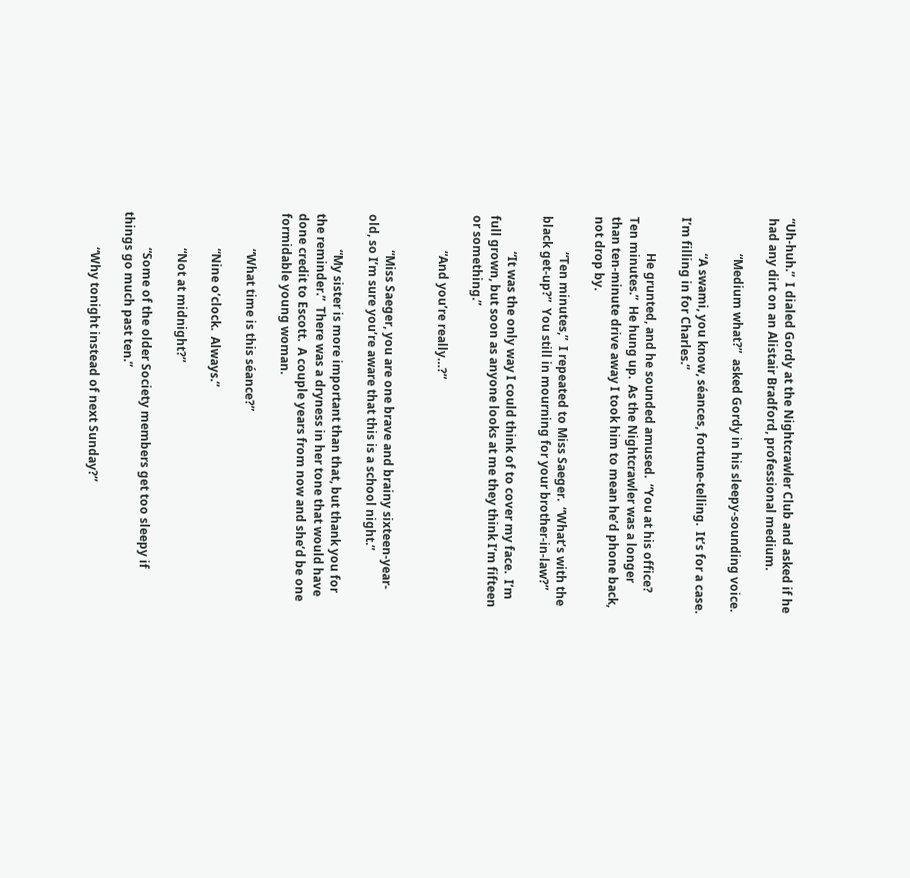“Uh-huh.”  I dialed Gordy at the Nightcrawler Club and asked if he had any dirt on an Alistair Bradford, professional medium.

            “Medium what?”  asked Gordy in his sleepy-sounding voice.

            “A swami, you know, séances, fortune-telling.  It’s for a case.  I’m filling in for Charles.”

            He grunted, and he sounded amused.  “You at his office?  Ten minutes.”  He hung up.  As the Nightcrawler was a longer than ten-minute drive away I took him to mean he’d phone back, not drop by.

            “Ten minutes,”  I repeated to Miss Saeger.  “What’s with the black get-up?”  You still in mourning for your brother-in-law?”

            “It was the only way I could think of to cover my face.  I’m full grown, but soon as anyone looks at me they think I’m fifteen or something.”

            “And you’re really…?”


            “Miss Saeger, you are one brave and brainy sixteen-year-old, so I’m sure you’re aware that this is a school night.”

            “My sister is more important than that, but thank you for the reminder.”  There was a dryness in her tone that would have done credit to Escott.  A couple years from now and she’d be one formidable young woman.

            “What time is this séance?”

            “Nine o’clock.  Always.”

            “Not at midnight?”

            “Some of the older Society members get too sleepy if things go much past ten.”

            “Why tonight instead of next Sunday?”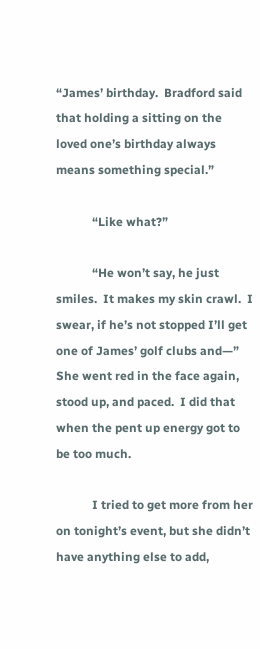“James’ birthday.  Bradford said that holding a sitting on the loved one’s birthday always means something special.”

            “Like what?”

            “He won’t say, he just smiles.  It makes my skin crawl.  I swear, if he’s not stopped I’ll get one of James’ golf clubs and—”  She went red in the face again, stood up, and paced.  I did that when the pent up energy got to be too much.

            I tried to get more from her on tonight’s event, but she didn’t have anything else to add,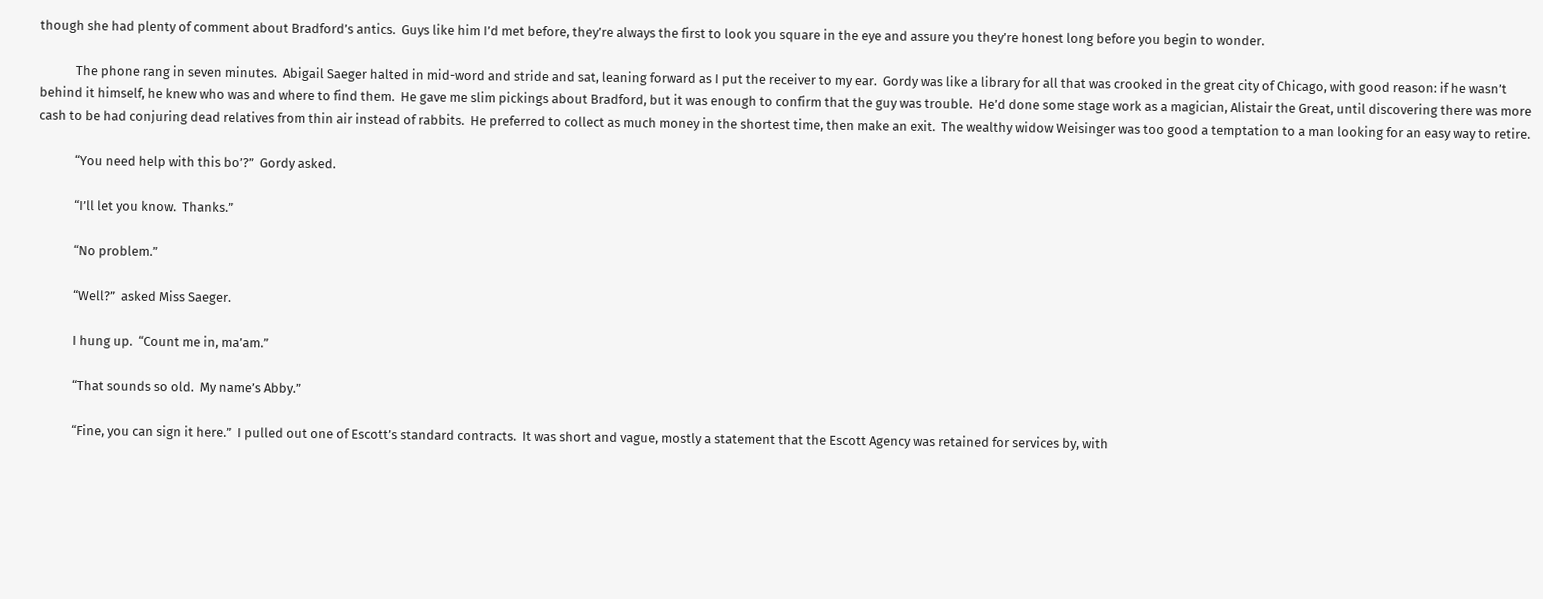though she had plenty of comment about Bradford’s antics.  Guys like him I’d met before, they’re always the first to look you square in the eye and assure you they’re honest long before you begin to wonder.

            The phone rang in seven minutes.  Abigail Saeger halted in mid-word and stride and sat, leaning forward as I put the receiver to my ear.  Gordy was like a library for all that was crooked in the great city of Chicago, with good reason: if he wasn’t behind it himself, he knew who was and where to find them.  He gave me slim pickings about Bradford, but it was enough to confirm that the guy was trouble.  He’d done some stage work as a magician, Alistair the Great, until discovering there was more cash to be had conjuring dead relatives from thin air instead of rabbits.  He preferred to collect as much money in the shortest time, then make an exit.  The wealthy widow Weisinger was too good a temptation to a man looking for an easy way to retire.

            “You need help with this bo’?”  Gordy asked.

            “I’ll let you know.  Thanks.”

            “No problem.”

            “Well?”  asked Miss Saeger.

            I hung up.  “Count me in, ma’am.”

            “That sounds so old.  My name’s Abby.”

            “Fine, you can sign it here.”  I pulled out one of Escott’s standard contracts.  It was short and vague, mostly a statement that the Escott Agency was retained for services by, with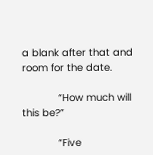a blank after that and room for the date.

            “How much will this be?”

            “Five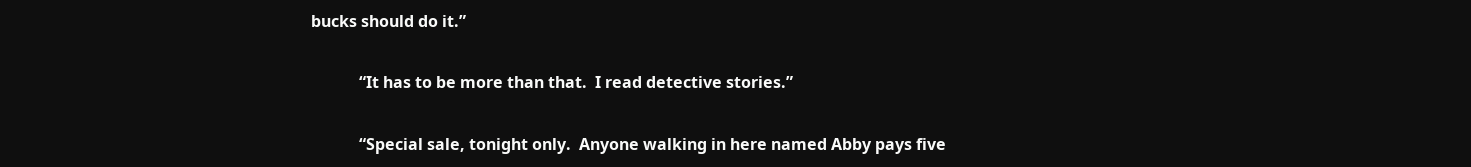bucks should do it.”

            “It has to be more than that.  I read detective stories.”

            “Special sale, tonight only.  Anyone walking in here named Abby pays five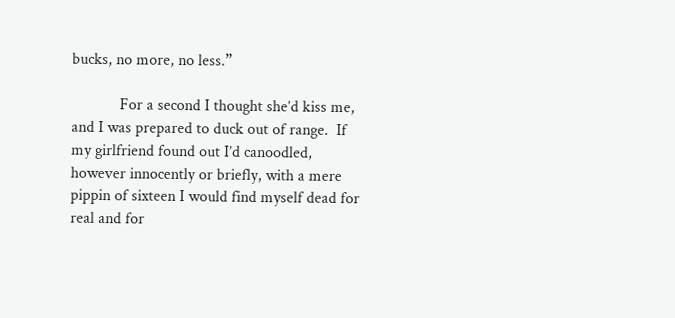bucks, no more, no less.”

            For a second I thought she’d kiss me, and I was prepared to duck out of range.  If my girlfriend found out I’d canoodled, however innocently or briefly, with a mere pippin of sixteen I would find myself dead for real and for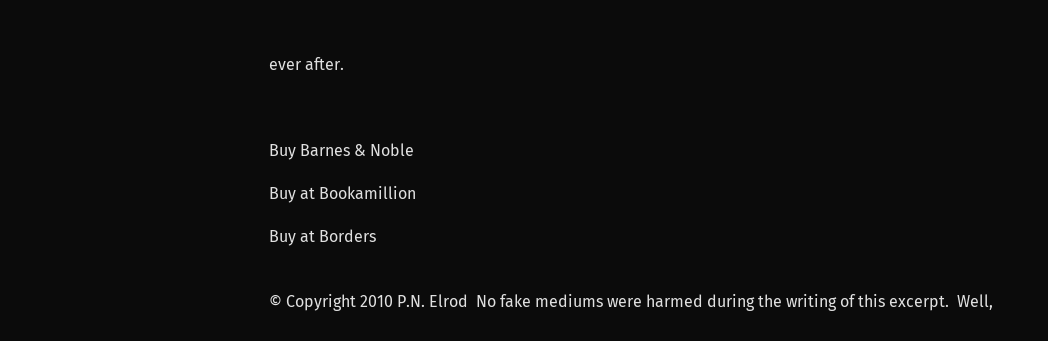ever after.



Buy Barnes & Noble

Buy at Bookamillion

Buy at Borders


© Copyright 2010 P.N. Elrod  No fake mediums were harmed during the writing of this excerpt.  Well,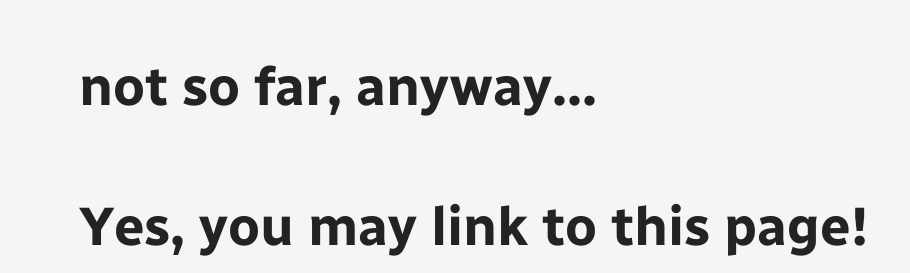not so far, anyway...

Yes, you may link to this page!